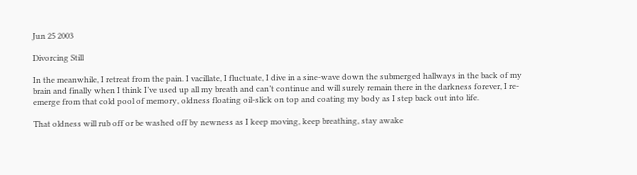Jun 25 2003

Divorcing Still

In the meanwhile, I retreat from the pain. I vacillate, I fluctuate, I dive in a sine-wave down the submerged hallways in the back of my brain and finally when I think I’ve used up all my breath and can’t continue and will surely remain there in the darkness forever, I re-emerge from that cold pool of memory, oldness floating oil-slick on top and coating my body as I step back out into life.

That oldness will rub off or be washed off by newness as I keep moving, keep breathing, stay awake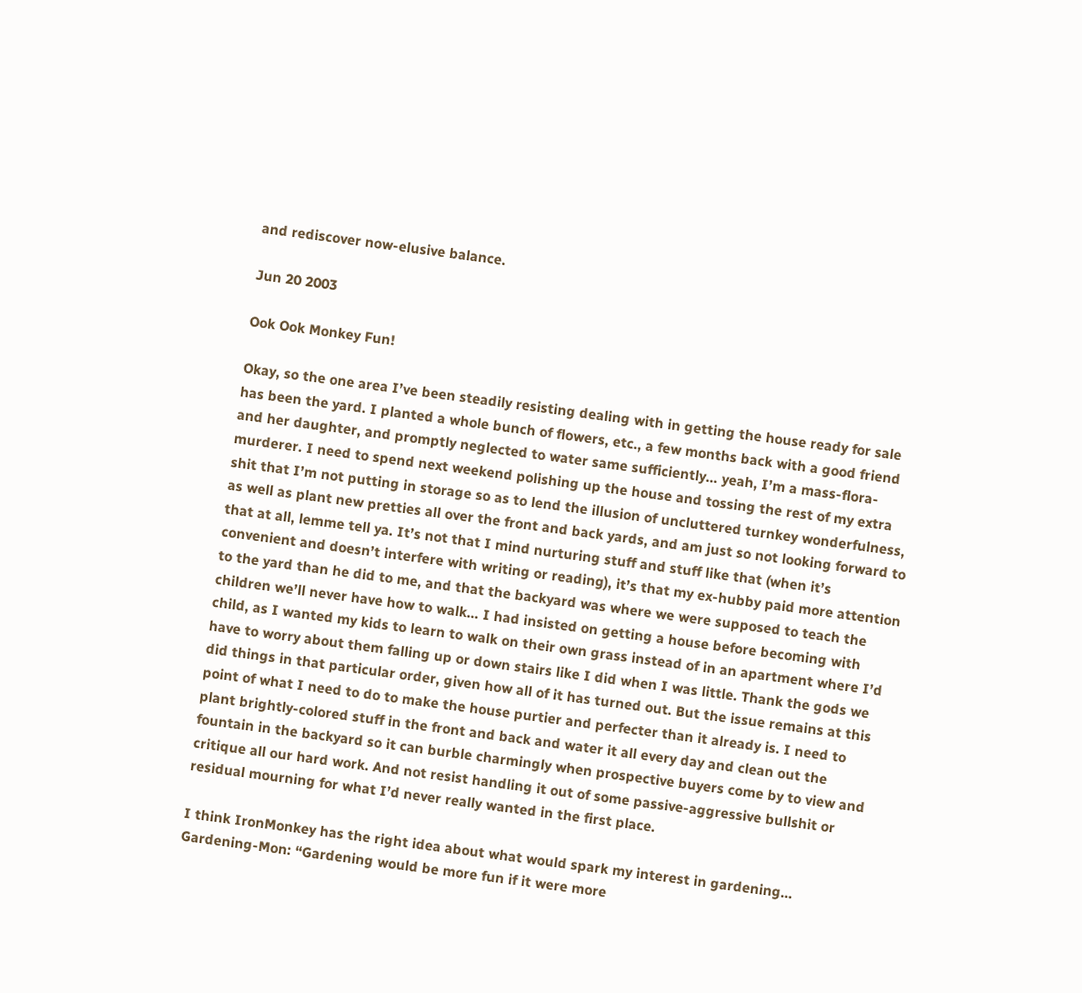and rediscover now-elusive balance.

Jun 20 2003

Ook Ook Monkey Fun!

Okay, so the one area I’ve been steadily resisting dealing with in getting the house ready for sale has been the yard. I planted a whole bunch of flowers, etc., a few months back with a good friend and her daughter, and promptly neglected to water same sufficiently… yeah, I’m a mass-flora-murderer. I need to spend next weekend polishing up the house and tossing the rest of my extra shit that I’m not putting in storage so as to lend the illusion of uncluttered turnkey wonderfulness, as well as plant new pretties all over the front and back yards, and am just so not looking forward to that at all, lemme tell ya. It’s not that I mind nurturing stuff and stuff like that (when it’s convenient and doesn’t interfere with writing or reading), it’s that my ex-hubby paid more attention to the yard than he did to me, and that the backyard was where we were supposed to teach the children we’ll never have how to walk… I had insisted on getting a house before becoming with child, as I wanted my kids to learn to walk on their own grass instead of in an apartment where I’d have to worry about them falling up or down stairs like I did when I was little. Thank the gods we did things in that particular order, given how all of it has turned out. But the issue remains at this point of what I need to do to make the house purtier and perfecter than it already is. I need to plant brightly-colored stuff in the front and back and water it all every day and clean out the fountain in the backyard so it can burble charmingly when prospective buyers come by to view and critique all our hard work. And not resist handling it out of some passive-aggressive bullshit or residual mourning for what I’d never really wanted in the first place.

I think IronMonkey has the right idea about what would spark my interest in gardening… Gardening-Mon: “Gardening would be more fun if it were more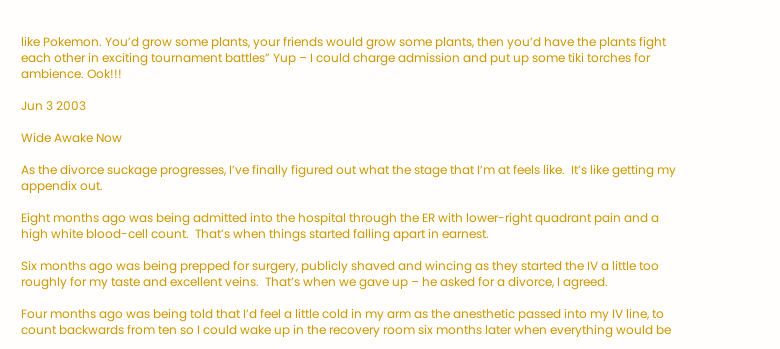like Pokemon. You’d grow some plants, your friends would grow some plants, then you’d have the plants fight each other in exciting tournament battles” Yup – I could charge admission and put up some tiki torches for ambience. Ook!!!

Jun 3 2003

Wide Awake Now

As the divorce suckage progresses, I’ve finally figured out what the stage that I’m at feels like.  It’s like getting my appendix out.

Eight months ago was being admitted into the hospital through the ER with lower-right quadrant pain and a high white blood-cell count.  That’s when things started falling apart in earnest.

Six months ago was being prepped for surgery, publicly shaved and wincing as they started the IV a little too roughly for my taste and excellent veins.  That’s when we gave up – he asked for a divorce, I agreed.

Four months ago was being told that I’d feel a little cold in my arm as the anesthetic passed into my IV line, to count backwards from ten so I could wake up in the recovery room six months later when everything would be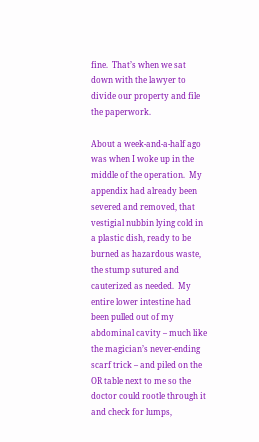fine.  That’s when we sat down with the lawyer to divide our property and file the paperwork.

About a week-and-a-half ago was when I woke up in the middle of the operation.  My appendix had already been severed and removed, that vestigial nubbin lying cold in a plastic dish, ready to be burned as hazardous waste, the stump sutured and cauterized as needed.  My entire lower intestine had been pulled out of my abdominal cavity – much like the magician’s never-ending scarf trick – and piled on the OR table next to me so the doctor could rootle through it and check for lumps,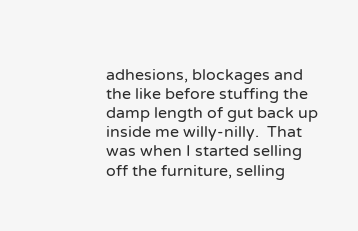adhesions, blockages and the like before stuffing the damp length of gut back up inside me willy-nilly.  That was when I started selling off the furniture, selling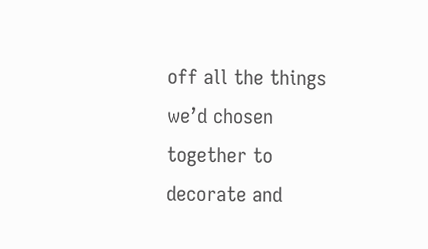off all the things we’d chosen together to decorate and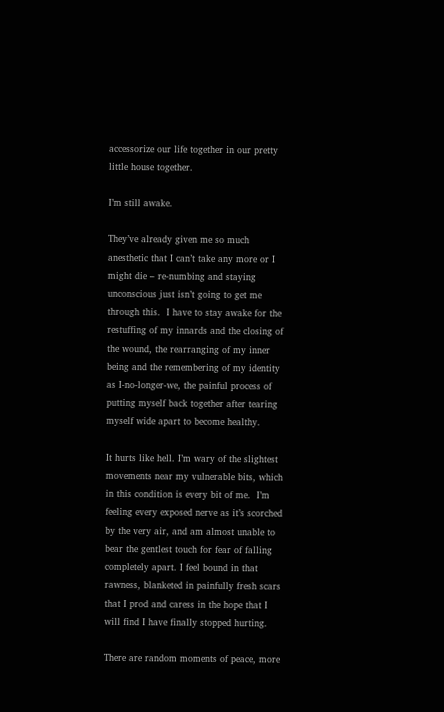accessorize our life together in our pretty little house together.

I’m still awake.

They’ve already given me so much anesthetic that I can’t take any more or I might die – re-numbing and staying unconscious just isn’t going to get me through this.  I have to stay awake for the restuffing of my innards and the closing of the wound, the rearranging of my inner being and the remembering of my identity as I-no-longer-we, the painful process of putting myself back together after tearing myself wide apart to become healthy.

It hurts like hell. I’m wary of the slightest movements near my vulnerable bits, which in this condition is every bit of me.  I’m feeling every exposed nerve as it’s scorched by the very air, and am almost unable to bear the gentlest touch for fear of falling completely apart. I feel bound in that rawness, blanketed in painfully fresh scars that I prod and caress in the hope that I will find I have finally stopped hurting.

There are random moments of peace, more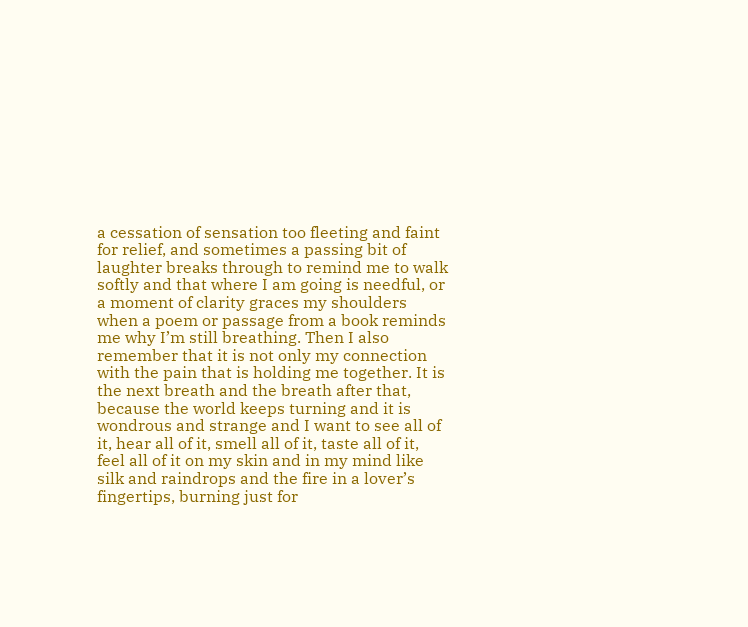a cessation of sensation too fleeting and faint for relief, and sometimes a passing bit of laughter breaks through to remind me to walk softly and that where I am going is needful, or a moment of clarity graces my shoulders when a poem or passage from a book reminds me why I’m still breathing. Then I also remember that it is not only my connection with the pain that is holding me together. It is the next breath and the breath after that, because the world keeps turning and it is wondrous and strange and I want to see all of it, hear all of it, smell all of it, taste all of it, feel all of it on my skin and in my mind like silk and raindrops and the fire in a lover’s fingertips, burning just for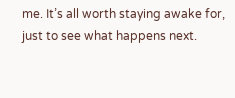me. It’s all worth staying awake for, just to see what happens next.